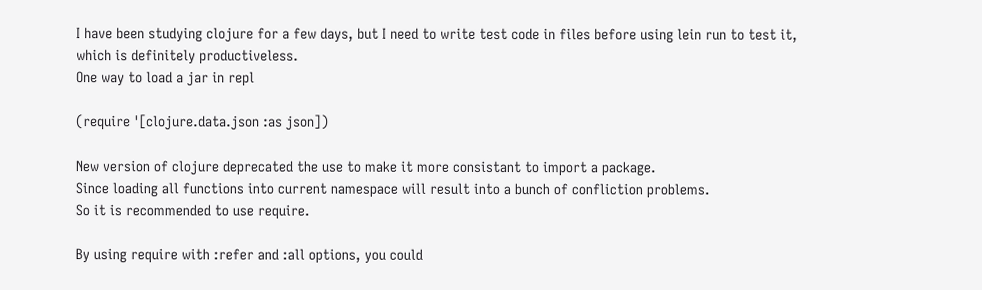I have been studying clojure for a few days, but I need to write test code in files before using lein run to test it, which is definitely productiveless.
One way to load a jar in repl

(require '[clojure.data.json :as json])

New version of clojure deprecated the use to make it more consistant to import a package.
Since loading all functions into current namespace will result into a bunch of confliction problems.
So it is recommended to use require.

By using require with :refer and :all options, you could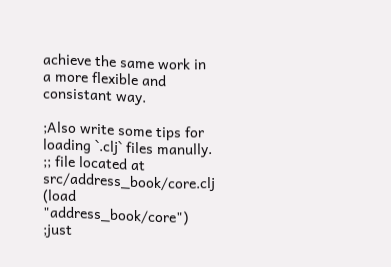achieve the same work in a more flexible and consistant way.

;Also write some tips for loading `.clj` files manully.
;; file located at src/address_book/core.clj
(load "address_book/core") ;just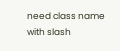need class name with slash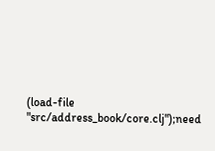(load-file "src/address_book/core.clj");need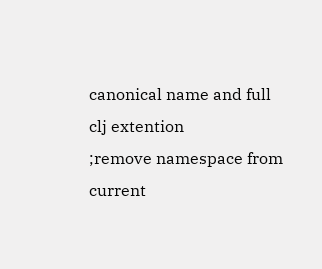canonical name and full clj extention
;remove namespace from current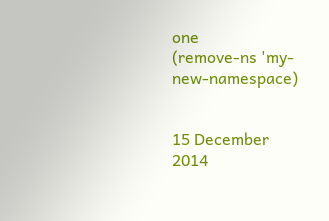one
(remove-ns 'my-new-namespace)


15 December 2014